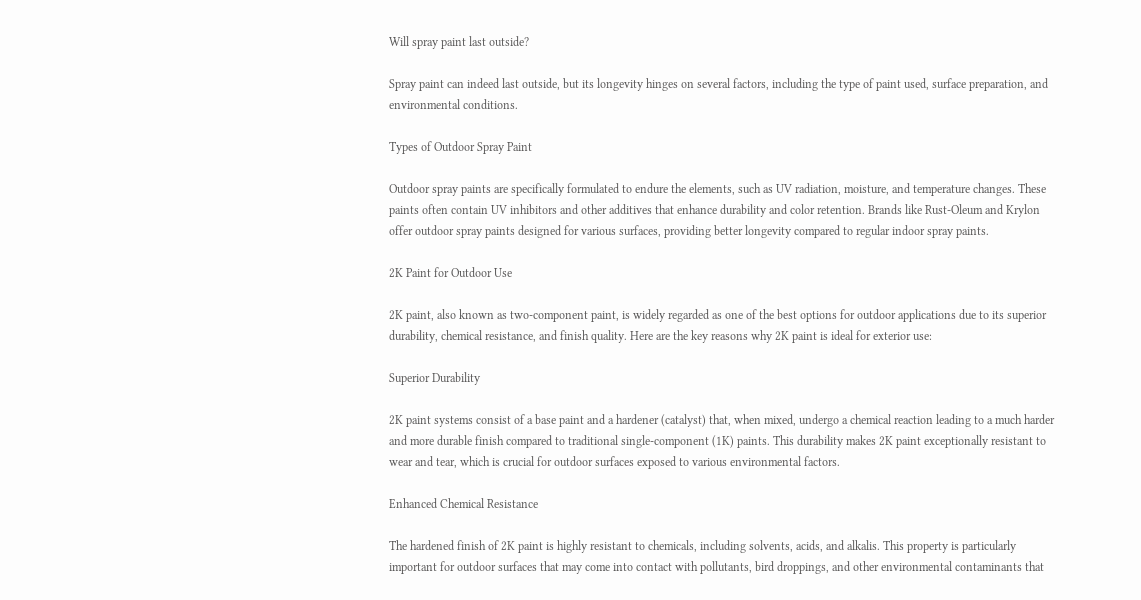Will spray paint last outside?

Spray paint can indeed last outside, but its longevity hinges on several factors, including the type of paint used, surface preparation, and environmental conditions.

Types of Outdoor Spray Paint

Outdoor spray paints are specifically formulated to endure the elements, such as UV radiation, moisture, and temperature changes. These paints often contain UV inhibitors and other additives that enhance durability and color retention. Brands like Rust-Oleum and Krylon offer outdoor spray paints designed for various surfaces, providing better longevity compared to regular indoor spray paints.

2K Paint for Outdoor Use

2K paint, also known as two-component paint, is widely regarded as one of the best options for outdoor applications due to its superior durability, chemical resistance, and finish quality. Here are the key reasons why 2K paint is ideal for exterior use:

Superior Durability

2K paint systems consist of a base paint and a hardener (catalyst) that, when mixed, undergo a chemical reaction leading to a much harder and more durable finish compared to traditional single-component (1K) paints. This durability makes 2K paint exceptionally resistant to wear and tear, which is crucial for outdoor surfaces exposed to various environmental factors.

Enhanced Chemical Resistance

The hardened finish of 2K paint is highly resistant to chemicals, including solvents, acids, and alkalis. This property is particularly important for outdoor surfaces that may come into contact with pollutants, bird droppings, and other environmental contaminants that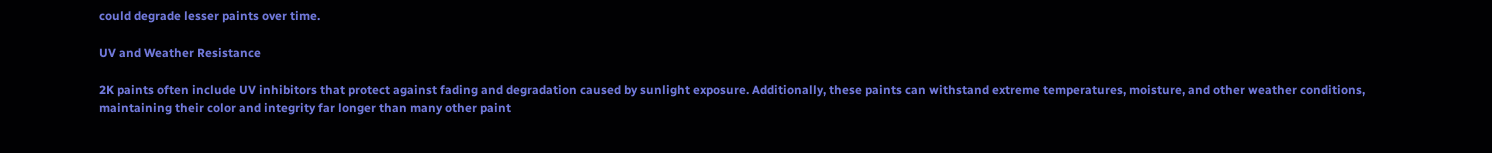could degrade lesser paints over time.

UV and Weather Resistance

2K paints often include UV inhibitors that protect against fading and degradation caused by sunlight exposure. Additionally, these paints can withstand extreme temperatures, moisture, and other weather conditions, maintaining their color and integrity far longer than many other paint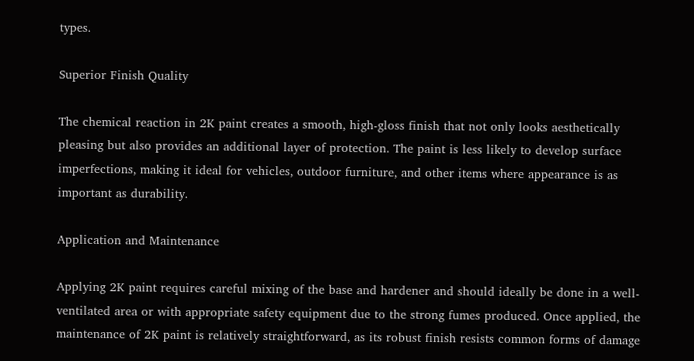types.

Superior Finish Quality

The chemical reaction in 2K paint creates a smooth, high-gloss finish that not only looks aesthetically pleasing but also provides an additional layer of protection. The paint is less likely to develop surface imperfections, making it ideal for vehicles, outdoor furniture, and other items where appearance is as important as durability.

Application and Maintenance

Applying 2K paint requires careful mixing of the base and hardener and should ideally be done in a well-ventilated area or with appropriate safety equipment due to the strong fumes produced. Once applied, the maintenance of 2K paint is relatively straightforward, as its robust finish resists common forms of damage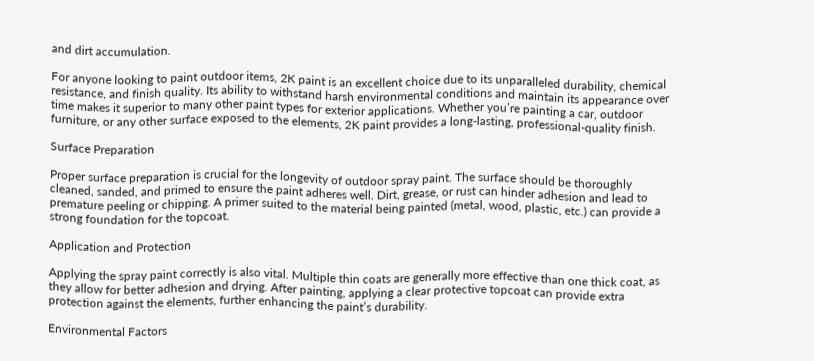and dirt accumulation.

For anyone looking to paint outdoor items, 2K paint is an excellent choice due to its unparalleled durability, chemical resistance, and finish quality. Its ability to withstand harsh environmental conditions and maintain its appearance over time makes it superior to many other paint types for exterior applications. Whether you’re painting a car, outdoor furniture, or any other surface exposed to the elements, 2K paint provides a long-lasting, professional-quality finish.

Surface Preparation

Proper surface preparation is crucial for the longevity of outdoor spray paint. The surface should be thoroughly cleaned, sanded, and primed to ensure the paint adheres well. Dirt, grease, or rust can hinder adhesion and lead to premature peeling or chipping. A primer suited to the material being painted (metal, wood, plastic, etc.) can provide a strong foundation for the topcoat.

Application and Protection

Applying the spray paint correctly is also vital. Multiple thin coats are generally more effective than one thick coat, as they allow for better adhesion and drying. After painting, applying a clear protective topcoat can provide extra protection against the elements, further enhancing the paint’s durability.

Environmental Factors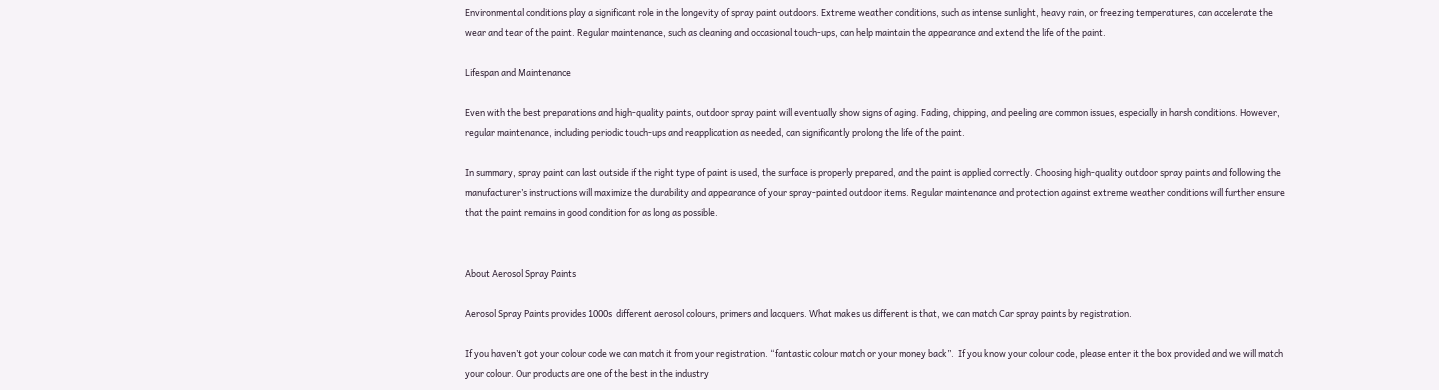Environmental conditions play a significant role in the longevity of spray paint outdoors. Extreme weather conditions, such as intense sunlight, heavy rain, or freezing temperatures, can accelerate the wear and tear of the paint. Regular maintenance, such as cleaning and occasional touch-ups, can help maintain the appearance and extend the life of the paint.

Lifespan and Maintenance

Even with the best preparations and high-quality paints, outdoor spray paint will eventually show signs of aging. Fading, chipping, and peeling are common issues, especially in harsh conditions. However, regular maintenance, including periodic touch-ups and reapplication as needed, can significantly prolong the life of the paint.

In summary, spray paint can last outside if the right type of paint is used, the surface is properly prepared, and the paint is applied correctly. Choosing high-quality outdoor spray paints and following the manufacturer’s instructions will maximize the durability and appearance of your spray-painted outdoor items. Regular maintenance and protection against extreme weather conditions will further ensure that the paint remains in good condition for as long as possible.


About Aerosol Spray Paints

Aerosol Spray Paints provides 1000s  different aerosol colours, primers and lacquers. What makes us different is that, we can match Car spray paints by registration.

If you haven’t got your colour code we can match it from your registration. “fantastic colour match or your money back”.  If you know your colour code, please enter it the box provided and we will match your colour. Our products are one of the best in the industry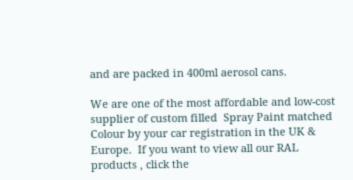and are packed in 400ml aerosol cans.

We are one of the most affordable and low-cost supplier of custom filled  Spray Paint matched Colour by your car registration in the UK & Europe.  If you want to view all our RAL products , click the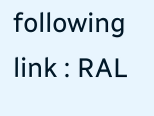following link : RAL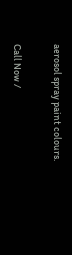aerosol spray paint colours.

Call Now /